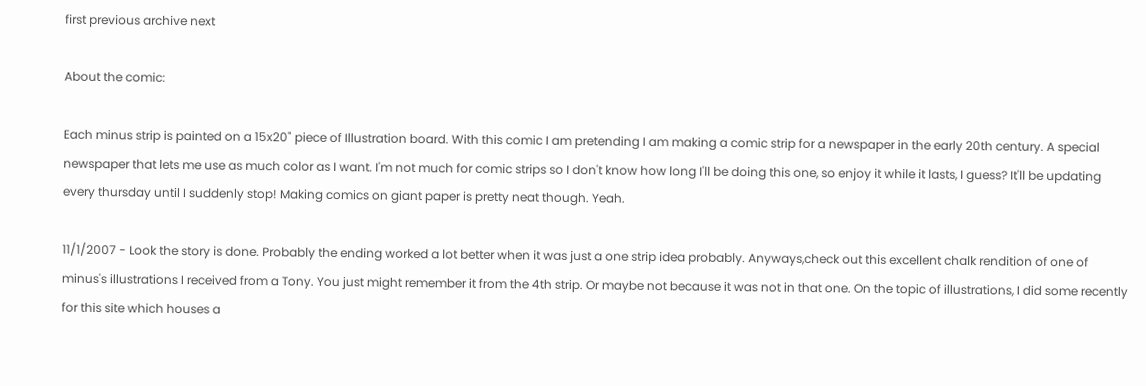first previous archive next

About the comic:

Each minus strip is painted on a 15x20" piece of Illustration board. With this comic I am pretending I am making a comic strip for a newspaper in the early 20th century. A special newspaper that lets me use as much color as I want. I'm not much for comic strips so I don't know how long I'll be doing this one, so enjoy it while it lasts, I guess? It'll be updating every thursday until I suddenly stop! Making comics on giant paper is pretty neat though. Yeah.

11/1/2007 - Look the story is done. Probably the ending worked a lot better when it was just a one strip idea probably. Anyways,check out this excellent chalk rendition of one of minus's illustrations I received from a Tony. You just might remember it from the 4th strip. Or maybe not because it was not in that one. On the topic of illustrations, I did some recently for this site which houses a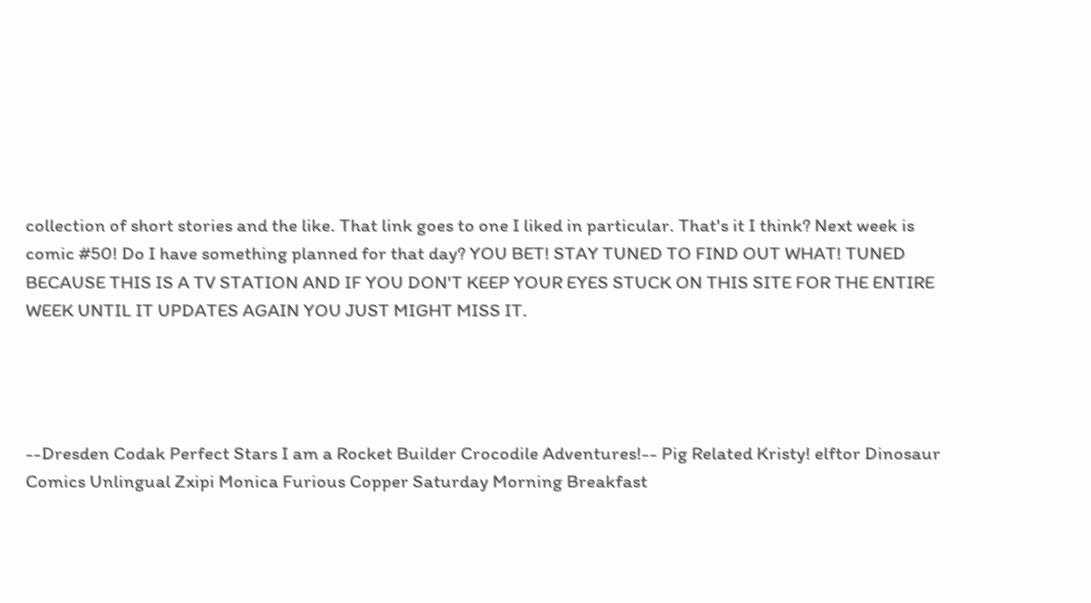collection of short stories and the like. That link goes to one I liked in particular. That's it I think? Next week is comic #50! Do I have something planned for that day? YOU BET! STAY TUNED TO FIND OUT WHAT! TUNED BECAUSE THIS IS A TV STATION AND IF YOU DON'T KEEP YOUR EYES STUCK ON THIS SITE FOR THE ENTIRE WEEK UNTIL IT UPDATES AGAIN YOU JUST MIGHT MISS IT.




--Dresden Codak Perfect Stars I am a Rocket Builder Crocodile Adventures!-- Pig Related Kristy! elftor Dinosaur Comics Unlingual Zxipi Monica Furious Copper Saturday Morning Breakfast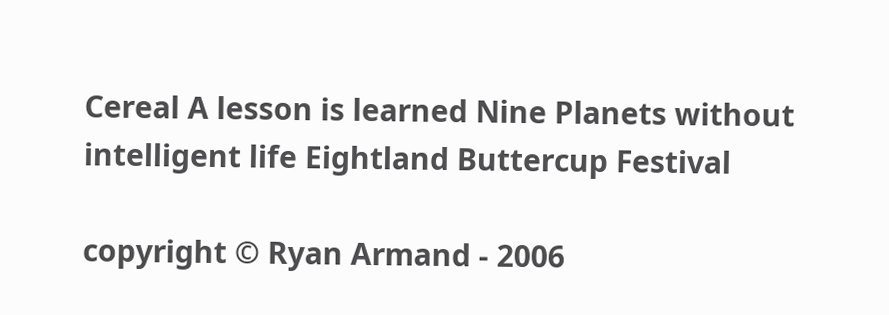Cereal A lesson is learned Nine Planets without intelligent life Eightland Buttercup Festival

copyright © Ryan Armand - 2006